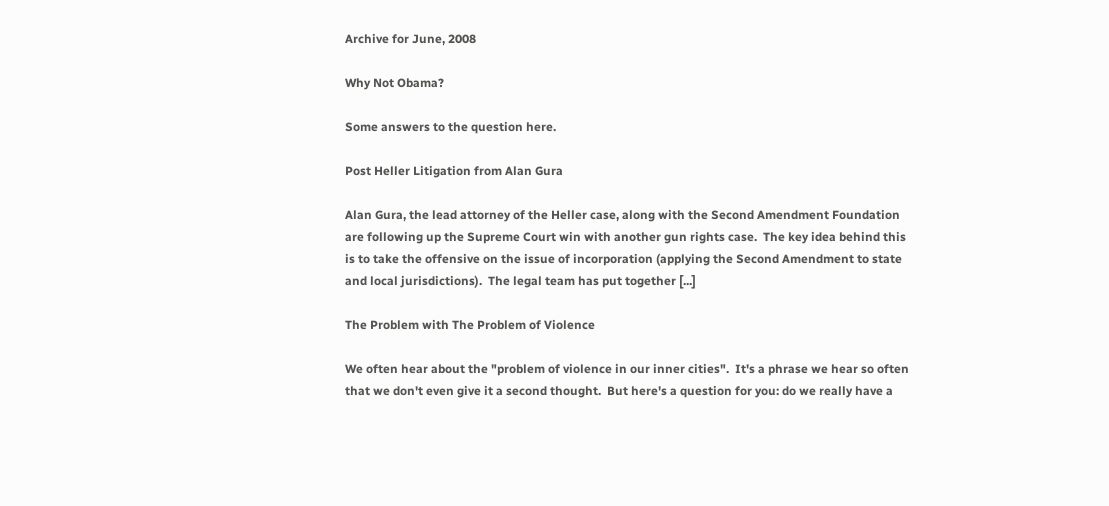Archive for June, 2008

Why Not Obama?

Some answers to the question here.

Post Heller Litigation from Alan Gura

Alan Gura, the lead attorney of the Heller case, along with the Second Amendment Foundation are following up the Supreme Court win with another gun rights case.  The key idea behind this is to take the offensive on the issue of incorporation (applying the Second Amendment to state and local jurisdictions).  The legal team has put together [...]

The Problem with The Problem of Violence

We often hear about the "problem of violence in our inner cities".  It's a phrase we hear so often that we don't even give it a second thought.  But here's a question for you: do we really have a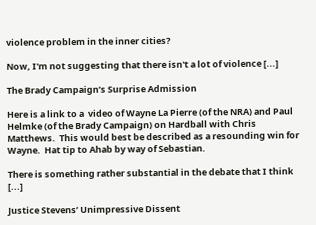violence problem in the inner cities?

Now, I'm not suggesting that there isn't a lot of violence [...]

The Brady Campaign’s Surprise Admission

Here is a link to a  video of Wayne La Pierre (of the NRA) and Paul Helmke (of the Brady Campaign) on Hardball with Chris Matthews.  This would best be described as a resounding win for Wayne.  Hat tip to Ahab by way of Sebastian.

There is something rather substantial in the debate that I think [...]

Justice Stevens’ Unimpressive Dissent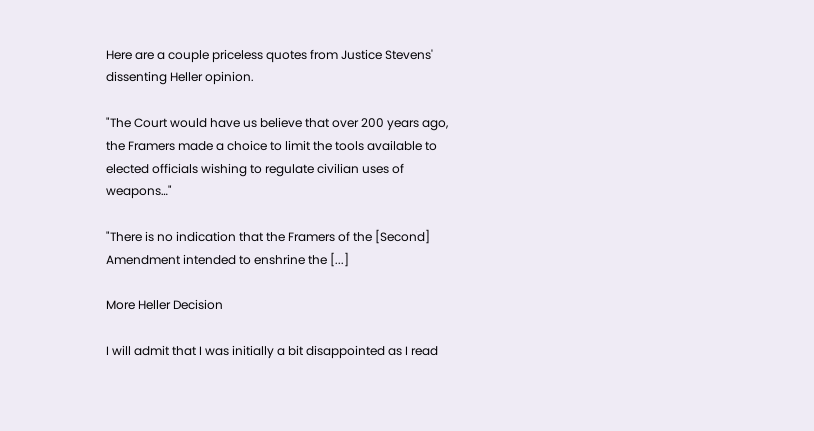Here are a couple priceless quotes from Justice Stevens' dissenting Heller opinion.

"The Court would have us believe that over 200 years ago, the Framers made a choice to limit the tools available to
elected officials wishing to regulate civilian uses of weapons…"

"There is no indication that the Framers of the [Second] Amendment intended to enshrine the [...]

More Heller Decision

I will admit that I was initially a bit disappointed as I read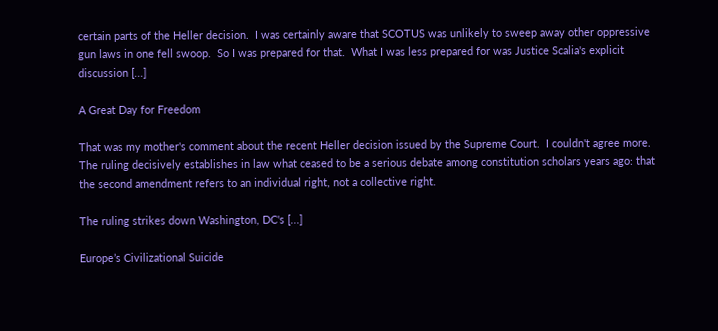certain parts of the Heller decision.  I was certainly aware that SCOTUS was unlikely to sweep away other oppressive gun laws in one fell swoop.  So I was prepared for that.  What I was less prepared for was Justice Scalia's explicit discussion [...]

A Great Day for Freedom

That was my mother's comment about the recent Heller decision issued by the Supreme Court.  I couldn't agree more.  The ruling decisively establishes in law what ceased to be a serious debate among constitution scholars years ago: that the second amendment refers to an individual right, not a collective right.

The ruling strikes down Washington, DC's [...]

Europe’s Civilizational Suicide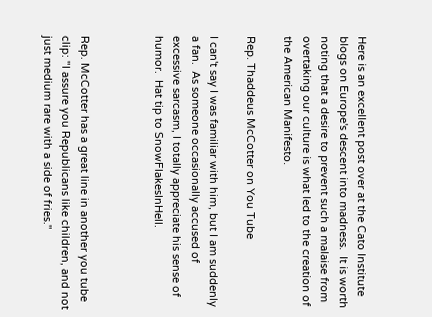Here is an excellent post over at the Cato Institute blogs on Europe's descent into madness.  It is worth noting that a desire to prevent such a malaise from overtaking our culture is what led to the creation of the American Manifesto.

Rep. Thaddeus McCotter on You Tube

I can't say I was familiar with him, but I am suddenly a fan.  As someone occasionally accused of excessive sarcasm, I totally appreciate his sense of humor.  Hat tip to SnowFlakesInHell.



Rep. McCotter has a great line in another you tube clip: "I assure you Republicans like children, and not just medium rare with a side of fries."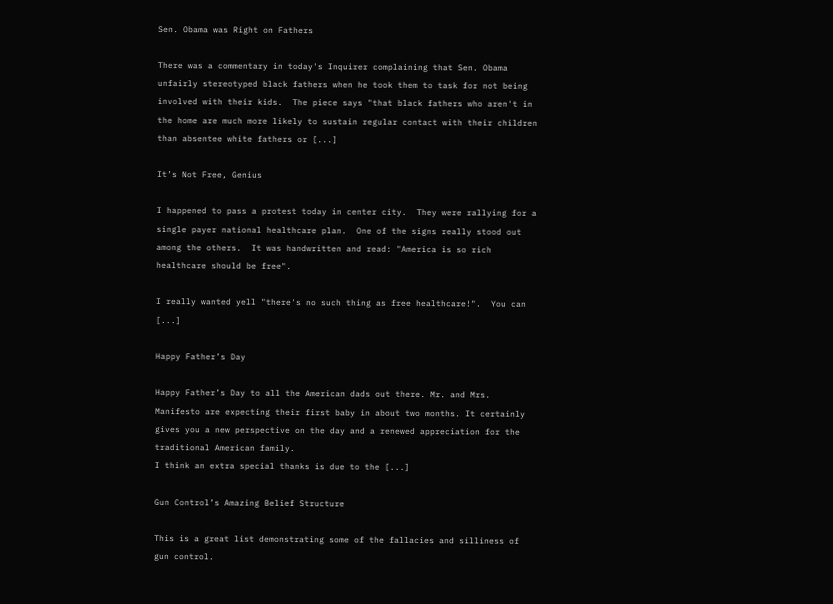Sen. Obama was Right on Fathers

There was a commentary in today's Inquirer complaining that Sen. Obama unfairly stereotyped black fathers when he took them to task for not being involved with their kids.  The piece says "that black fathers who aren't in the home are much more likely to sustain regular contact with their children than absentee white fathers or [...]

It’s Not Free, Genius

I happened to pass a protest today in center city.  They were rallying for a single payer national healthcare plan.  One of the signs really stood out among the others.  It was handwritten and read: "America is so rich healthcare should be free".

I really wanted yell "there's no such thing as free healthcare!".  You can [...]

Happy Father’s Day

Happy Father’s Day to all the American dads out there. Mr. and Mrs. Manifesto are expecting their first baby in about two months. It certainly gives you a new perspective on the day and a renewed appreciation for the traditional American family.
I think an extra special thanks is due to the [...]

Gun Control’s Amazing Belief Structure

This is a great list demonstrating some of the fallacies and silliness of gun control.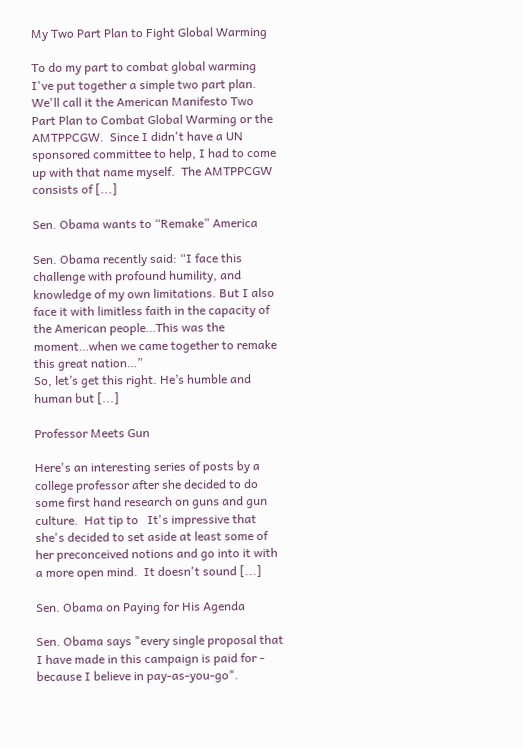My Two Part Plan to Fight Global Warming

To do my part to combat global warming I've put together a simple two part plan.  We'll call it the American Manifesto Two Part Plan to Combat Global Warming or the AMTPPCGW.  Since I didn't have a UN sponsored committee to help, I had to come up with that name myself.  The AMTPPCGW consists of [...]

Sen. Obama wants to “Remake” America

Sen. Obama recently said: “I face this challenge with profound humility, and knowledge of my own limitations. But I also face it with limitless faith in the capacity of the American people…This was the moment…when we came together to remake this great nation…”
So, let’s get this right. He’s humble and human but [...]

Professor Meets Gun

Here's an interesting series of posts by a college professor after she decided to do some first hand research on guns and gun culture.  Hat tip to   It's impressive that she's decided to set aside at least some of her preconceived notions and go into it with a more open mind.  It doesn't sound [...]

Sen. Obama on Paying for His Agenda

Sen. Obama says "every single proposal that I have made in this campaign is paid for - because I believe in pay-as-you-go".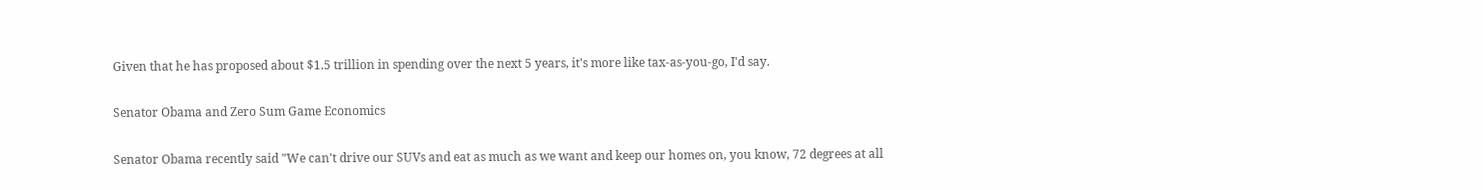Given that he has proposed about $1.5 trillion in spending over the next 5 years, it's more like tax-as-you-go, I'd say.

Senator Obama and Zero Sum Game Economics

Senator Obama recently said "We can't drive our SUVs and eat as much as we want and keep our homes on, you know, 72 degrees at all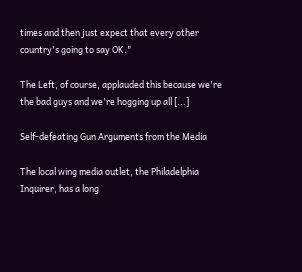times and then just expect that every other country's going to say OK."

The Left, of course, applauded this because we're the bad guys and we're hogging up all [...]

Self-defeating Gun Arguments from the Media

The local wing media outlet, the Philadelphia Inquirer, has a long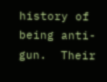history of being anti-gun.  Their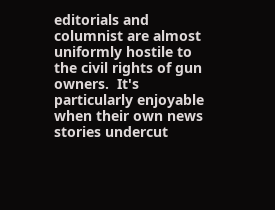editorials and columnist are almost uniformly hostile to the civil rights of gun owners.  It's particularly enjoyable when their own news stories undercut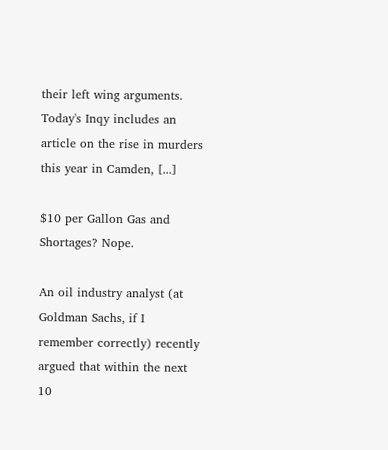their left wing arguments.  Today's Inqy includes an article on the rise in murders this year in Camden, [...]

$10 per Gallon Gas and Shortages? Nope.

An oil industry analyst (at Goldman Sachs, if I remember correctly) recently argued that within the next 10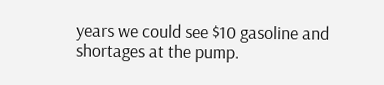years we could see $10 gasoline and shortages at the pump.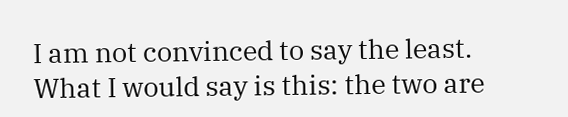I am not convinced to say the least.  What I would say is this: the two are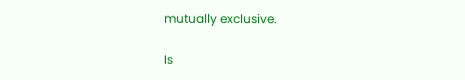mutually exclusive.

Is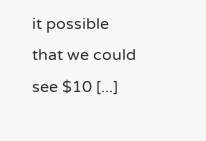it possible that we could see $10 [...]